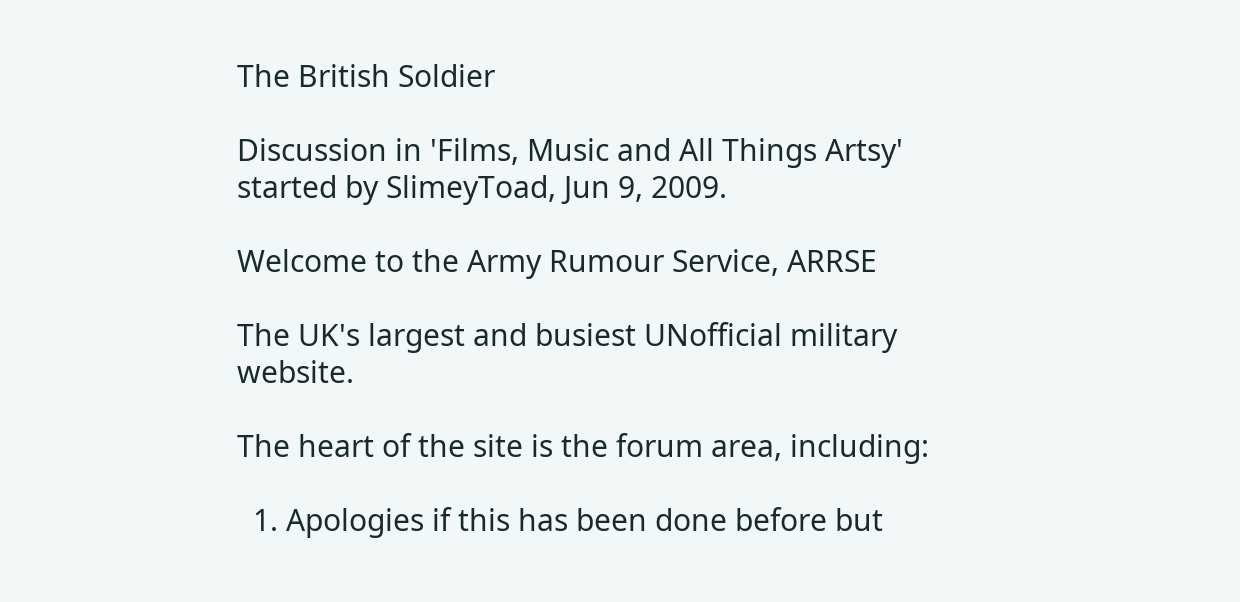The British Soldier

Discussion in 'Films, Music and All Things Artsy' started by SlimeyToad, Jun 9, 2009.

Welcome to the Army Rumour Service, ARRSE

The UK's largest and busiest UNofficial military website.

The heart of the site is the forum area, including:

  1. Apologies if this has been done before but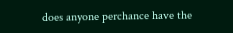does anyone perchance have the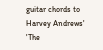guitar chords to Harvey Andrews' 'The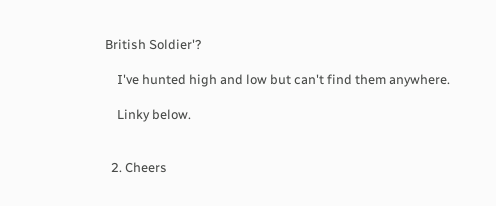British Soldier'?

    I've hunted high and low but can't find them anywhere.

    Linky below.


  2. Cheers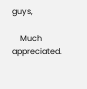guys,

    Much appreciated.